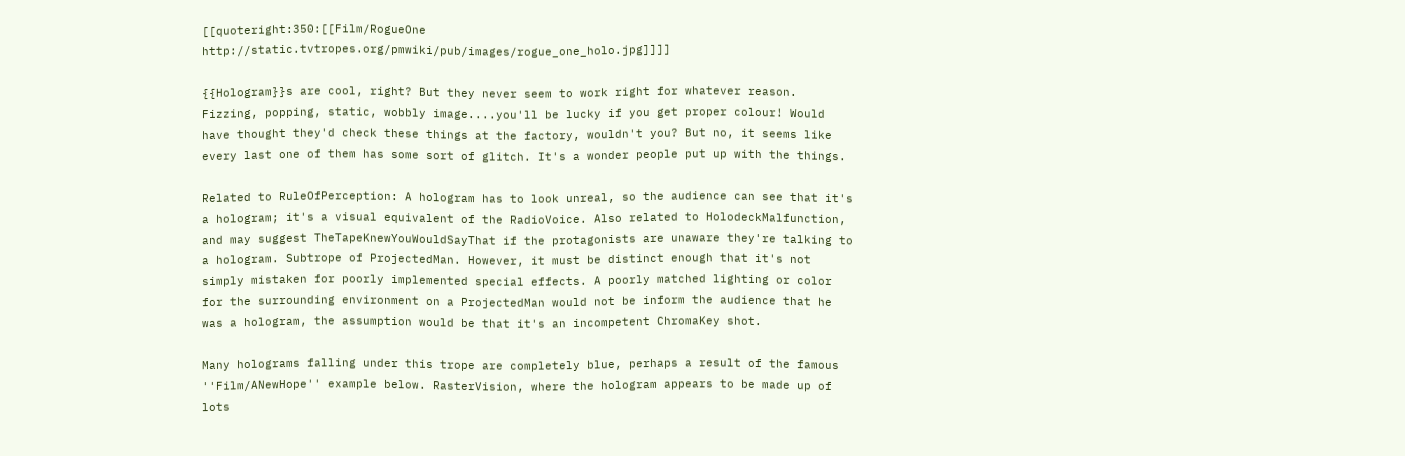[[quoteright:350:[[Film/RogueOne http://static.tvtropes.org/pmwiki/pub/images/rogue_one_holo.jpg]]]]

{{Hologram}}s are cool, right? But they never seem to work right for whatever reason. Fizzing, popping, static, wobbly image....you'll be lucky if you get proper colour! Would have thought they'd check these things at the factory, wouldn't you? But no, it seems like every last one of them has some sort of glitch. It's a wonder people put up with the things.

Related to RuleOfPerception: A hologram has to look unreal, so the audience can see that it's a hologram; it's a visual equivalent of the RadioVoice. Also related to HolodeckMalfunction, and may suggest TheTapeKnewYouWouldSayThat if the protagonists are unaware they're talking to a hologram. Subtrope of ProjectedMan. However, it must be distinct enough that it's not simply mistaken for poorly implemented special effects. A poorly matched lighting or color for the surrounding environment on a ProjectedMan would not be inform the audience that he was a hologram, the assumption would be that it's an incompetent ChromaKey shot.

Many holograms falling under this trope are completely blue, perhaps a result of the famous ''Film/ANewHope'' example below. RasterVision, where the hologram appears to be made up of lots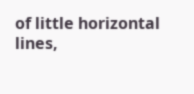of little horizontal lines,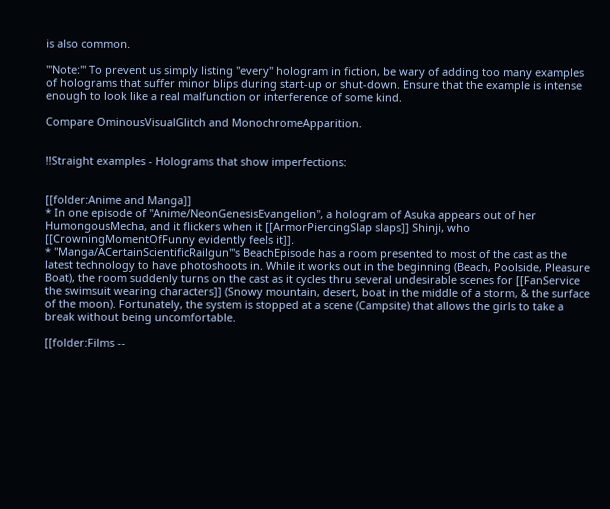is also common.

'''Note:''' To prevent us simply listing ''every'' hologram in fiction, be wary of adding too many examples of holograms that suffer minor blips during start-up or shut-down. Ensure that the example is intense enough to look like a real malfunction or interference of some kind.

Compare OminousVisualGlitch and MonochromeApparition.


!!Straight examples - Holograms that show imperfections:


[[folder:Anime and Manga]]
* In one episode of ''Anime/NeonGenesisEvangelion'', a hologram of Asuka appears out of her HumongousMecha, and it flickers when it [[ArmorPiercingSlap slaps]] Shinji, who [[CrowningMomentOfFunny evidently feels it]].
* ''Manga/ACertainScientificRailgun'''s BeachEpisode has a room presented to most of the cast as the latest technology to have photoshoots in. While it works out in the beginning (Beach, Poolside, Pleasure Boat), the room suddenly turns on the cast as it cycles thru several undesirable scenes for [[FanService the swimsuit wearing characters]] (Snowy mountain, desert, boat in the middle of a storm, & the surface of the moon). Fortunately, the system is stopped at a scene (Campsite) that allows the girls to take a break without being uncomfortable.

[[folder:Films --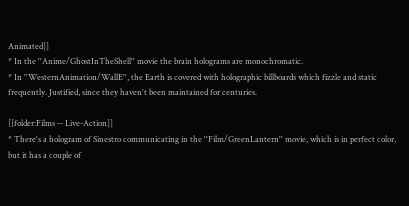Animated]]
* In the ''Anime/GhostInTheShell'' movie the brain holograms are monochromatic.
* In ''WesternAnimation/WallE'', the Earth is covered with holographic billboards which fizzle and static frequently. Justified, since they haven't been maintained for centuries.

[[folder:Films -- Live-Action]]
* There's a hologram of Sinestro communicating in the ''Film/GreenLantern'' movie, which is in perfect color, but it has a couple of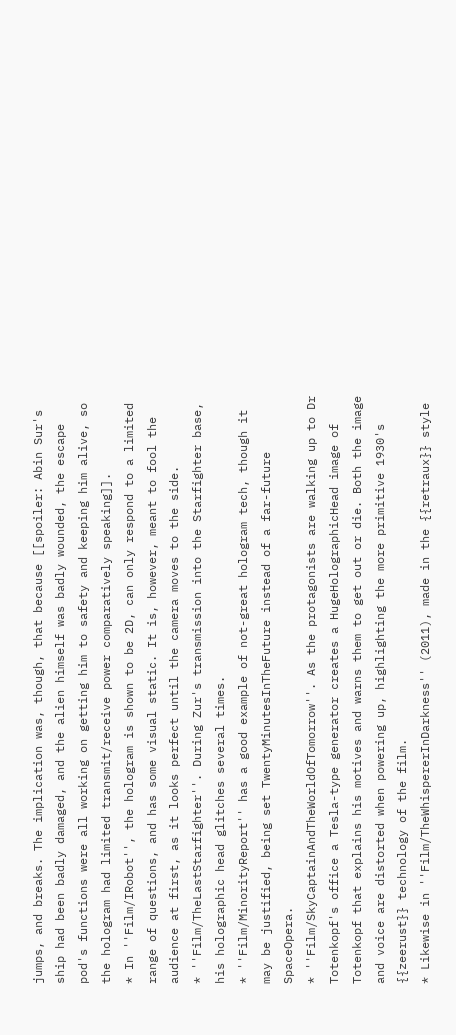jumps, and breaks. The implication was, though, that because [[spoiler: Abin Sur's ship had been badly damaged, and the alien himself was badly wounded, the escape pod's functions were all working on getting him to safety and keeping him alive, so the hologram had limited transmit/receive power comparatively speaking]].
* In ''Film/IRobot'', the hologram is shown to be 2D, can only respond to a limited range of questions, and has some visual static. It is, however, meant to fool the audience at first, as it looks perfect until the camera moves to the side.
* ''Film/TheLastStarfighter''. During Zur's transmission into the Starfighter base, his holographic head glitches several times.
* ''Film/MinorityReport'' has a good example of not-great hologram tech, though it may be justified, being set TwentyMinutesInTheFuture instead of a far-future SpaceOpera.
* ''Film/SkyCaptainAndTheWorldOfTomorrow''. As the protagonists are walking up to Dr Totenkopf's office a Tesla-type generator creates a HugeHolographicHead image of Totenkopf that explains his motives and warns them to get out or die. Both the image and voice are distorted when powering up, highlighting the more primitive 1930's {{zeerust}} technology of the film.
* Likewise in ''Film/TheWhispererInDarkness'' (2011), made in the {{retraux}} style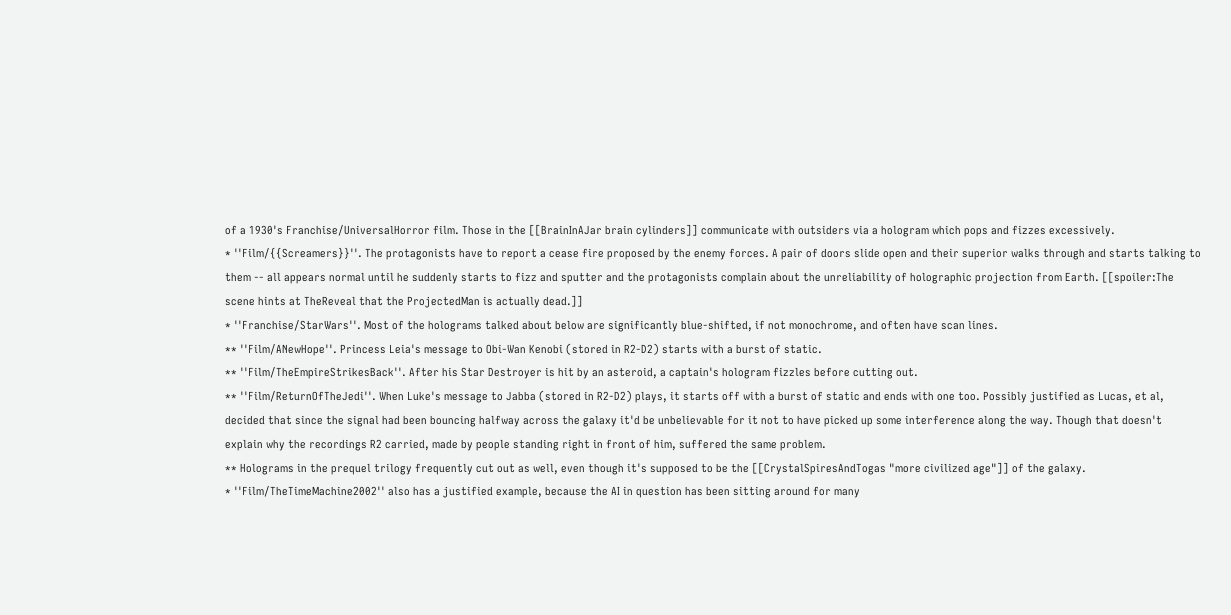of a 1930's Franchise/UniversalHorror film. Those in the [[BrainInAJar brain cylinders]] communicate with outsiders via a hologram which pops and fizzes excessively.
* ''Film/{{Screamers}}''. The protagonists have to report a cease fire proposed by the enemy forces. A pair of doors slide open and their superior walks through and starts talking to them -- all appears normal until he suddenly starts to fizz and sputter and the protagonists complain about the unreliability of holographic projection from Earth. [[spoiler:The scene hints at TheReveal that the ProjectedMan is actually dead.]]
* ''Franchise/StarWars''. Most of the holograms talked about below are significantly blue-shifted, if not monochrome, and often have scan lines.
** ''Film/ANewHope''. Princess Leia's message to Obi-Wan Kenobi (stored in R2-D2) starts with a burst of static.
** ''Film/TheEmpireStrikesBack''. After his Star Destroyer is hit by an asteroid, a captain's hologram fizzles before cutting out.
** ''Film/ReturnOfTheJedi''. When Luke's message to Jabba (stored in R2-D2) plays, it starts off with a burst of static and ends with one too. Possibly justified as Lucas, et al, decided that since the signal had been bouncing halfway across the galaxy it'd be unbelievable for it not to have picked up some interference along the way. Though that doesn't explain why the recordings R2 carried, made by people standing right in front of him, suffered the same problem.
** Holograms in the prequel trilogy frequently cut out as well, even though it's supposed to be the [[CrystalSpiresAndTogas "more civilized age"]] of the galaxy.
* ''Film/TheTimeMachine2002'' also has a justified example, because the AI in question has been sitting around for many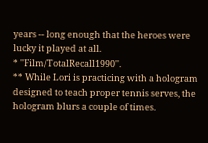years -- long enough that the heroes were lucky it played at all.
* ''Film/TotalRecall1990''.
** While Lori is practicing with a hologram designed to teach proper tennis serves, the hologram blurs a couple of times.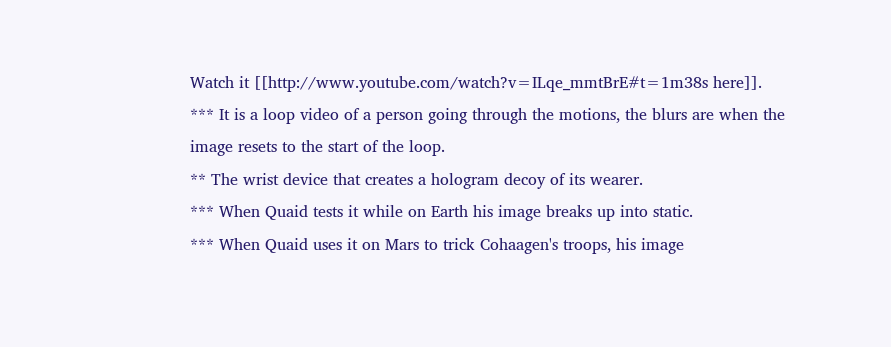Watch it [[http://www.youtube.com/watch?v=ILqe_mmtBrE#t=1m38s here]].
*** It is a loop video of a person going through the motions, the blurs are when the image resets to the start of the loop.
** The wrist device that creates a hologram decoy of its wearer.
*** When Quaid tests it while on Earth his image breaks up into static.
*** When Quaid uses it on Mars to trick Cohaagen's troops, his image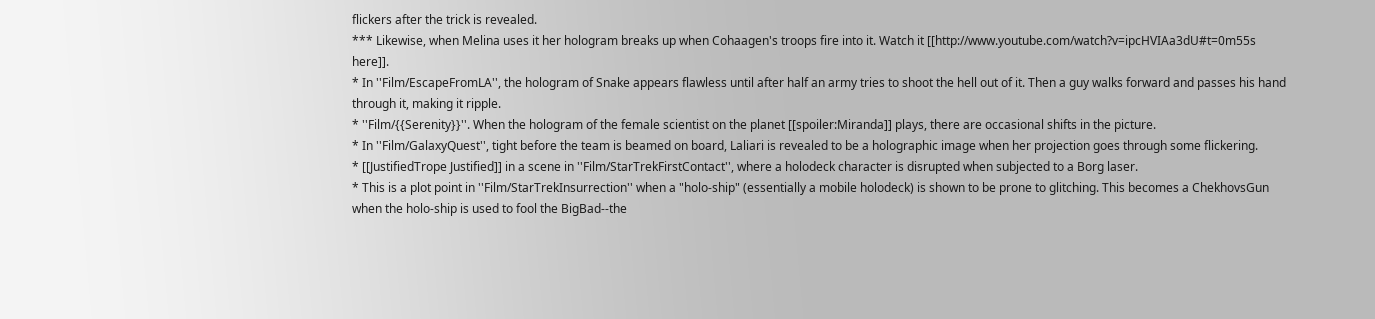flickers after the trick is revealed.
*** Likewise, when Melina uses it her hologram breaks up when Cohaagen's troops fire into it. Watch it [[http://www.youtube.com/watch?v=ipcHVIAa3dU#t=0m55s here]].
* In ''Film/EscapeFromLA'', the hologram of Snake appears flawless until after half an army tries to shoot the hell out of it. Then a guy walks forward and passes his hand through it, making it ripple.
* ''Film/{{Serenity}}''. When the hologram of the female scientist on the planet [[spoiler:Miranda]] plays, there are occasional shifts in the picture.
* In ''Film/GalaxyQuest'', tight before the team is beamed on board, Laliari is revealed to be a holographic image when her projection goes through some flickering.
* [[JustifiedTrope Justified]] in a scene in ''Film/StarTrekFirstContact'', where a holodeck character is disrupted when subjected to a Borg laser.
* This is a plot point in ''Film/StarTrekInsurrection'' when a "holo-ship" (essentially a mobile holodeck) is shown to be prone to glitching. This becomes a ChekhovsGun when the holo-ship is used to fool the BigBad--the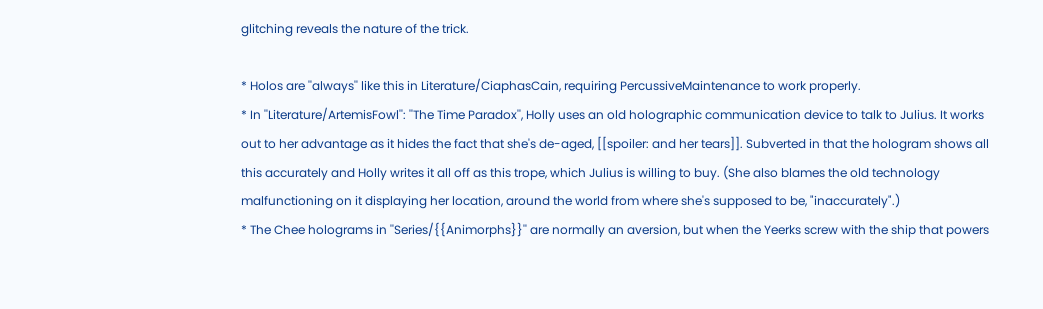glitching reveals the nature of the trick.

* Holos are ''always'' like this in Literature/CiaphasCain, requiring PercussiveMaintenance to work properly.
* In ''Literature/ArtemisFowl'': ''The Time Paradox'', Holly uses an old holographic communication device to talk to Julius. It works out to her advantage as it hides the fact that she's de-aged, [[spoiler: and her tears]]. Subverted in that the hologram shows all this accurately and Holly writes it all off as this trope, which Julius is willing to buy. (She also blames the old technology malfunctioning on it displaying her location, around the world from where she's supposed to be, "inaccurately".)
* The Chee holograms in ''Series/{{Animorphs}}'' are normally an aversion, but when the Yeerks screw with the ship that powers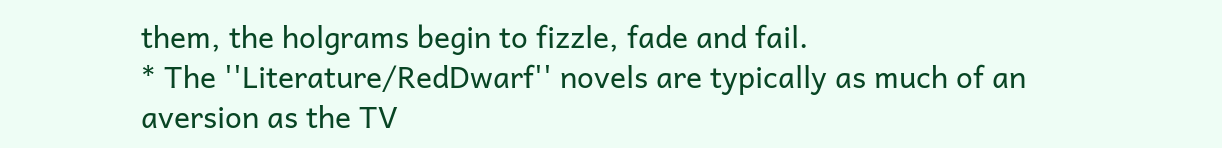them, the holgrams begin to fizzle, fade and fail.
* The ''Literature/RedDwarf'' novels are typically as much of an aversion as the TV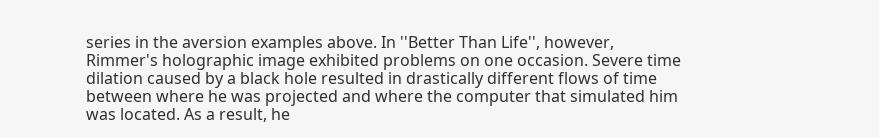series in the aversion examples above. In ''Better Than Life'', however, Rimmer's holographic image exhibited problems on one occasion. Severe time dilation caused by a black hole resulted in drastically different flows of time between where he was projected and where the computer that simulated him was located. As a result, he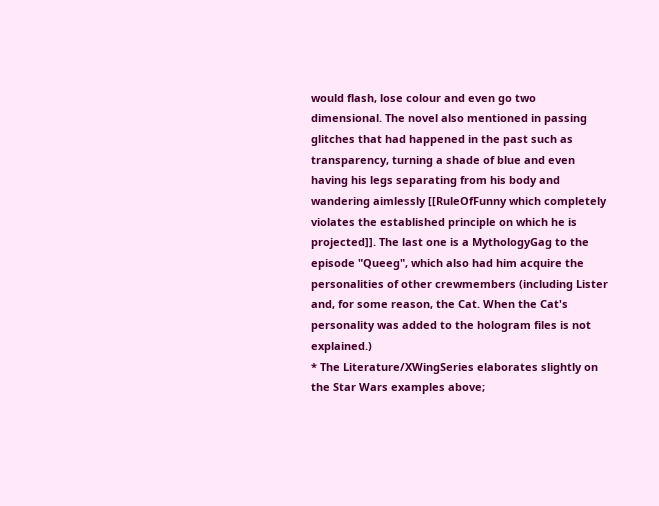would flash, lose colour and even go two dimensional. The novel also mentioned in passing glitches that had happened in the past such as transparency, turning a shade of blue and even having his legs separating from his body and wandering aimlessly [[RuleOfFunny which completely violates the established principle on which he is projected]]. The last one is a MythologyGag to the episode "Queeg", which also had him acquire the personalities of other crewmembers (including Lister and, for some reason, the Cat. When the Cat's personality was added to the hologram files is not explained.)
* The Literature/XWingSeries elaborates slightly on the Star Wars examples above;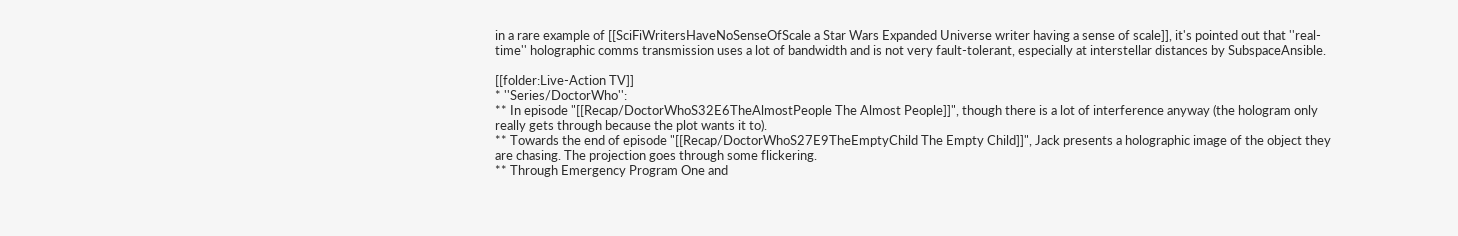in a rare example of [[SciFiWritersHaveNoSenseOfScale a Star Wars Expanded Universe writer having a sense of scale]], it's pointed out that ''real-time'' holographic comms transmission uses a lot of bandwidth and is not very fault-tolerant, especially at interstellar distances by SubspaceAnsible.

[[folder:Live-Action TV]]
* ''Series/DoctorWho'':
** In episode "[[Recap/DoctorWhoS32E6TheAlmostPeople The Almost People]]", though there is a lot of interference anyway (the hologram only really gets through because the plot wants it to).
** Towards the end of episode "[[Recap/DoctorWhoS27E9TheEmptyChild The Empty Child]]", Jack presents a holographic image of the object they are chasing. The projection goes through some flickering.
** Through Emergency Program One and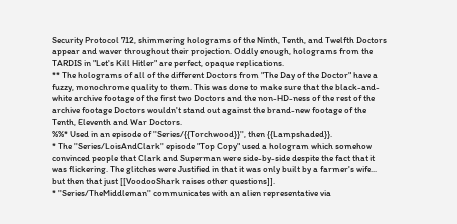Security Protocol 712, shimmering holograms of the Ninth, Tenth, and Twelfth Doctors appear and waver throughout their projection. Oddly enough, holograms from the TARDIS in "Let's Kill Hitler" are perfect, opaque replications.
** The holograms of all of the different Doctors from "The Day of the Doctor" have a fuzzy, monochrome quality to them. This was done to make sure that the black-and-white archive footage of the first two Doctors and the non-HD-ness of the rest of the archive footage Doctors wouldn't stand out against the brand-new footage of the Tenth, Eleventh and War Doctors.
%%* Used in an episode of ''Series/{{Torchwood}}'', then {{Lampshaded}}.
* The ''Series/LoisAndClark'' episode "Top Copy" used a hologram which somehow convinced people that Clark and Superman were side-by-side despite the fact that it was flickering. The glitches were Justified in that it was only built by a farmer's wife... but then that just [[VoodooShark raises other questions]].
* ''Series/TheMiddleman'' communicates with an alien representative via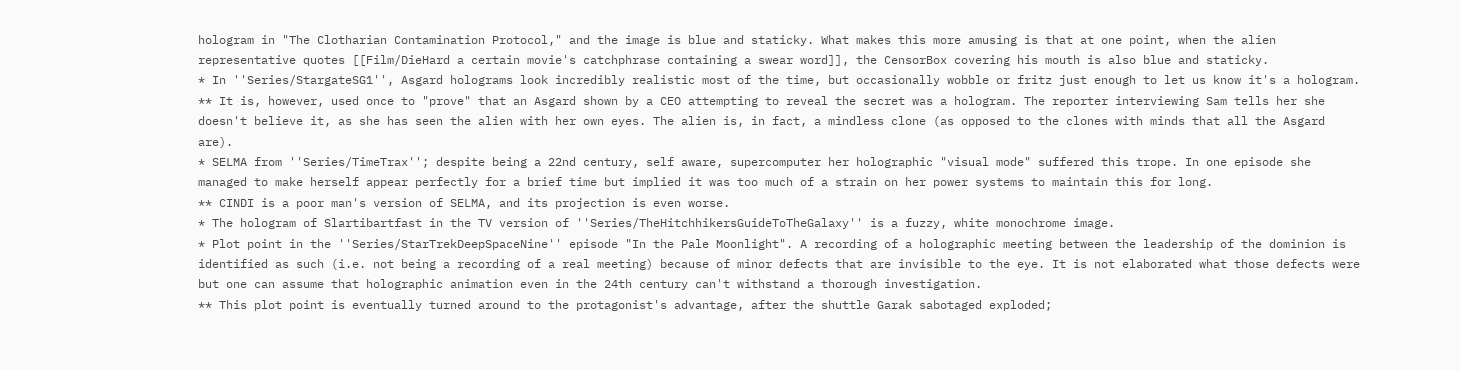hologram in "The Clotharian Contamination Protocol," and the image is blue and staticky. What makes this more amusing is that at one point, when the alien representative quotes [[Film/DieHard a certain movie's catchphrase containing a swear word]], the CensorBox covering his mouth is also blue and staticky.
* In ''Series/StargateSG1'', Asgard holograms look incredibly realistic most of the time, but occasionally wobble or fritz just enough to let us know it's a hologram.
** It is, however, used once to "prove" that an Asgard shown by a CEO attempting to reveal the secret was a hologram. The reporter interviewing Sam tells her she doesn't believe it, as she has seen the alien with her own eyes. The alien is, in fact, a mindless clone (as opposed to the clones with minds that all the Asgard are).
* SELMA from ''Series/TimeTrax''; despite being a 22nd century, self aware, supercomputer her holographic "visual mode" suffered this trope. In one episode she managed to make herself appear perfectly for a brief time but implied it was too much of a strain on her power systems to maintain this for long.
** CINDI is a poor man's version of SELMA, and its projection is even worse.
* The hologram of Slartibartfast in the TV version of ''Series/TheHitchhikersGuideToTheGalaxy'' is a fuzzy, white monochrome image.
* Plot point in the ''Series/StarTrekDeepSpaceNine'' episode "In the Pale Moonlight". A recording of a holographic meeting between the leadership of the dominion is identified as such (i.e. not being a recording of a real meeting) because of minor defects that are invisible to the eye. It is not elaborated what those defects were but one can assume that holographic animation even in the 24th century can't withstand a thorough investigation.
** This plot point is eventually turned around to the protagonist's advantage, after the shuttle Garak sabotaged exploded;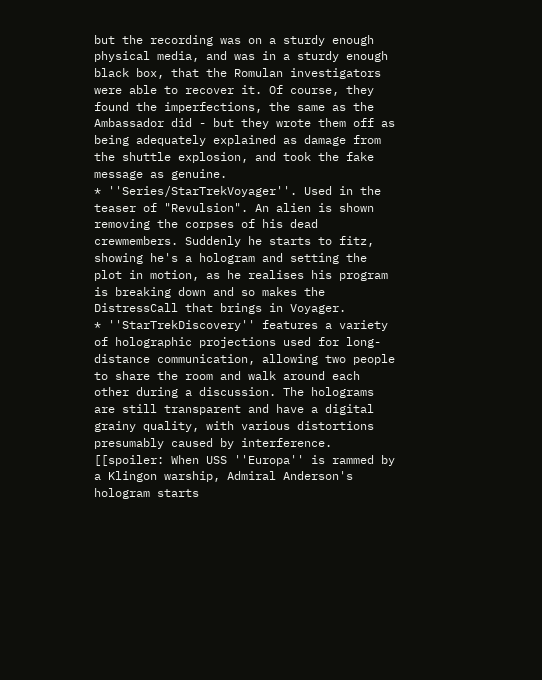but the recording was on a sturdy enough physical media, and was in a sturdy enough black box, that the Romulan investigators were able to recover it. Of course, they found the imperfections, the same as the Ambassador did - but they wrote them off as being adequately explained as damage from the shuttle explosion, and took the fake message as genuine.
* ''Series/StarTrekVoyager''. Used in the teaser of "Revulsion". An alien is shown removing the corpses of his dead crewmembers. Suddenly he starts to fitz, showing he's a hologram and setting the plot in motion, as he realises his program is breaking down and so makes the DistressCall that brings in Voyager.
* ''StarTrekDiscovery'' features a variety of holographic projections used for long-distance communication, allowing two people to share the room and walk around each other during a discussion. The holograms are still transparent and have a digital grainy quality, with various distortions presumably caused by interference. [[spoiler: When USS ''Europa'' is rammed by a Klingon warship, Admiral Anderson's hologram starts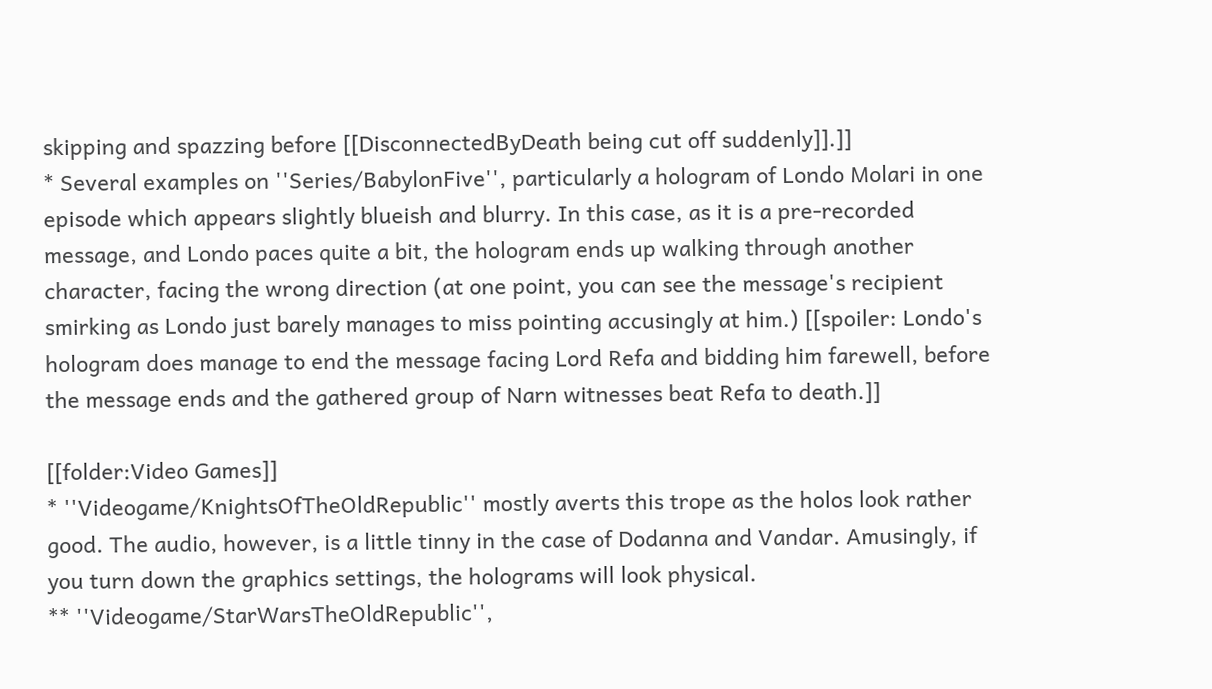skipping and spazzing before [[DisconnectedByDeath being cut off suddenly]].]]
* Several examples on ''Series/BabylonFive'', particularly a hologram of Londo Molari in one episode which appears slightly blueish and blurry. In this case, as it is a pre-recorded message, and Londo paces quite a bit, the hologram ends up walking through another character, facing the wrong direction (at one point, you can see the message's recipient smirking as Londo just barely manages to miss pointing accusingly at him.) [[spoiler: Londo's hologram does manage to end the message facing Lord Refa and bidding him farewell, before the message ends and the gathered group of Narn witnesses beat Refa to death.]]

[[folder:Video Games]]
* ''Videogame/KnightsOfTheOldRepublic'' mostly averts this trope as the holos look rather good. The audio, however, is a little tinny in the case of Dodanna and Vandar. Amusingly, if you turn down the graphics settings, the holograms will look physical.
** ''Videogame/StarWarsTheOldRepublic'',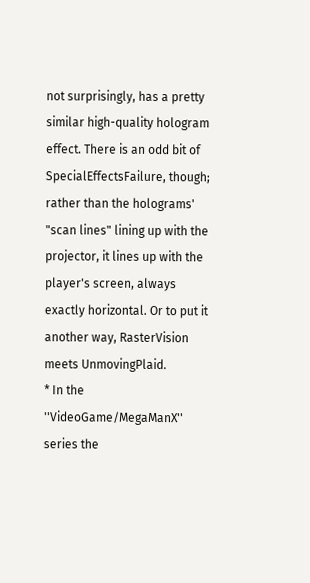not surprisingly, has a pretty similar high-quality hologram effect. There is an odd bit of SpecialEffectsFailure, though; rather than the holograms' "scan lines" lining up with the projector, it lines up with the player's screen, always exactly horizontal. Or to put it another way, RasterVision meets UnmovingPlaid.
* In the ''VideoGame/MegaManX'' series the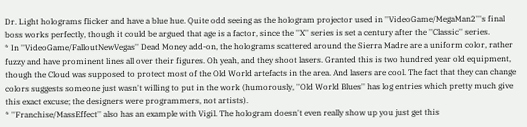Dr. Light holograms flicker and have a blue hue. Quite odd seeing as the hologram projector used in ''VideoGame/MegaMan2'''s final boss works perfectly, though it could be argued that age is a factor, since the ''X'' series is set a century after the ''Classic'' series.
* In ''VideoGame/FalloutNewVegas'' Dead Money add-on, the holograms scattered around the Sierra Madre are a uniform color, rather fuzzy and have prominent lines all over their figures. Oh yeah, and they shoot lasers. Granted this is two hundred year old equipment, though the Cloud was supposed to protect most of the Old World artefacts in the area. And lasers are cool. The fact that they can change colors suggests someone just wasn't willing to put in the work (humorously, ''Old World Blues'' has log entries which pretty much give this exact excuse; the designers were programmers, not artists).
* ''Franchise/MassEffect'' also has an example with Vigil. The hologram doesn't even really show up you just get this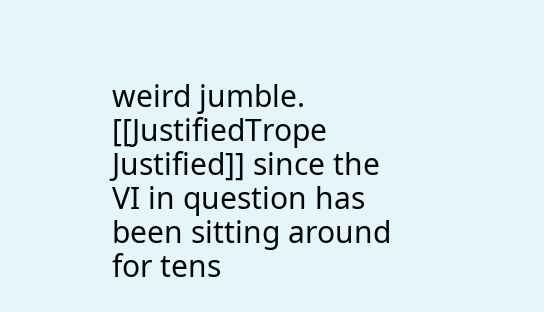weird jumble. [[JustifiedTrope Justified]] since the VI in question has been sitting around for tens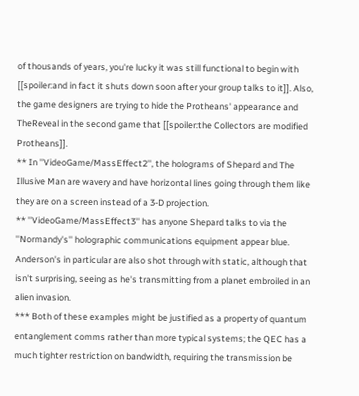of thousands of years, you're lucky it was still functional to begin with [[spoiler:and in fact it shuts down soon after your group talks to it]]. Also, the game designers are trying to hide the Protheans' appearance and TheReveal in the second game that [[spoiler:the Collectors are modified Protheans]].
** In ''VideoGame/MassEffect2'', the holograms of Shepard and The Illusive Man are wavery and have horizontal lines going through them like they are on a screen instead of a 3-D projection.
** ''VideoGame/MassEffect3'' has anyone Shepard talks to via the ''Normandy's'' holographic communications equipment appear blue. Anderson's in particular are also shot through with static, although that isn't surprising, seeing as he's transmitting from a planet embroiled in an alien invasion.
*** Both of these examples might be justified as a property of quantum entanglement comms rather than more typical systems; the QEC has a much tighter restriction on bandwidth, requiring the transmission be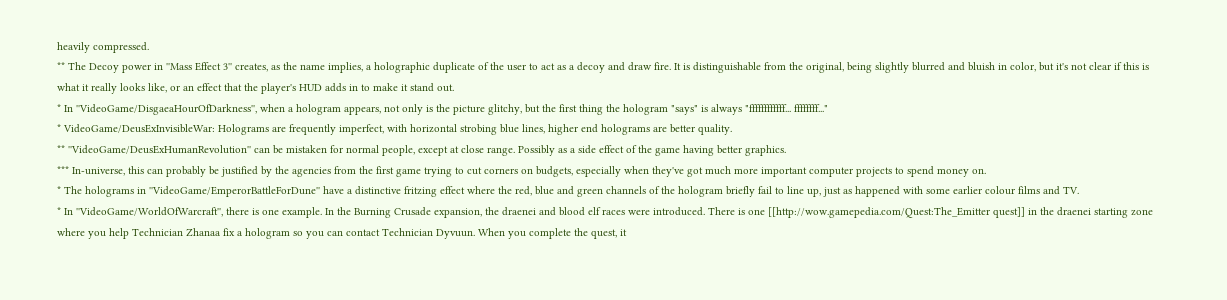heavily compressed.
** The Decoy power in ''Mass Effect 3'' creates, as the name implies, a holographic duplicate of the user to act as a decoy and draw fire. It is distinguishable from the original, being slightly blurred and bluish in color, but it's not clear if this is what it really looks like, or an effect that the player's HUD adds in to make it stand out.
* In ''VideoGame/DisgaeaHourOfDarkness'', when a hologram appears, not only is the picture glitchy, but the first thing the hologram "says" is always "ffffffffffff... ffffffff..."
* VideoGame/DeusExInvisibleWar: Holograms are frequently imperfect, with horizontal strobing blue lines, higher end holograms are better quality.
** ''VideoGame/DeusExHumanRevolution'' can be mistaken for normal people, except at close range. Possibly as a side effect of the game having better graphics.
*** In-universe, this can probably be justified by the agencies from the first game trying to cut corners on budgets, especially when they've got much more important computer projects to spend money on.
* The holograms in ''VideoGame/EmperorBattleForDune'' have a distinctive fritzing effect where the red, blue and green channels of the hologram briefly fail to line up, just as happened with some earlier colour films and TV.
* In ''VideoGame/WorldOfWarcraft'', there is one example. In the Burning Crusade expansion, the draenei and blood elf races were introduced. There is one [[http://wow.gamepedia.com/Quest:The_Emitter quest]] in the draenei starting zone where you help Technician Zhanaa fix a hologram so you can contact Technician Dyvuun. When you complete the quest, it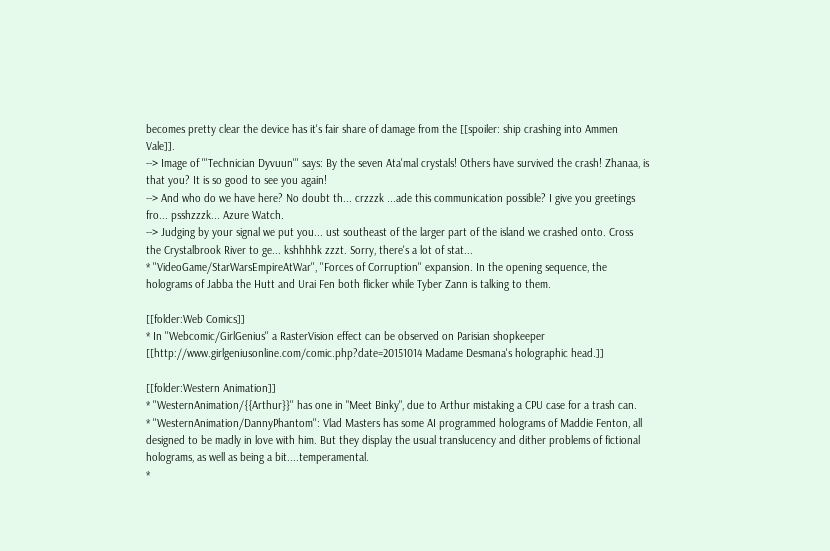becomes pretty clear the device has it's fair share of damage from the [[spoiler: ship crashing into Ammen Vale]].
--> Image of '''Technician Dyvuun''' says: By the seven Ata'mal crystals! Others have survived the crash! Zhanaa, is that you? It is so good to see you again!
--> And who do we have here? No doubt th... crzzzk ...ade this communication possible? I give you greetings fro... psshzzzk... Azure Watch.
--> Judging by your signal we put you... ust southeast of the larger part of the island we crashed onto. Cross the Crystalbrook River to ge... kshhhhk zzzt. Sorry, there's a lot of stat...
* ''VideoGame/StarWarsEmpireAtWar'', ''Forces of Corruption'' expansion. In the opening sequence, the holograms of Jabba the Hutt and Urai Fen both flicker while Tyber Zann is talking to them.

[[folder:Web Comics]]
* In ''Webcomic/GirlGenius'' a RasterVision effect can be observed on Parisian shopkeeper [[http://www.girlgeniusonline.com/comic.php?date=20151014 Madame Desmana's holographic head.]]

[[folder:Western Animation]]
* ''WesternAnimation/{{Arthur}}'' has one in "Meet Binky", due to Arthur mistaking a CPU case for a trash can.
* ''WesternAnimation/DannyPhantom'': Vlad Masters has some AI programmed holograms of Maddie Fenton, all designed to be madly in love with him. But they display the usual translucency and dither problems of fictional holograms, as well as being a bit....temperamental.
*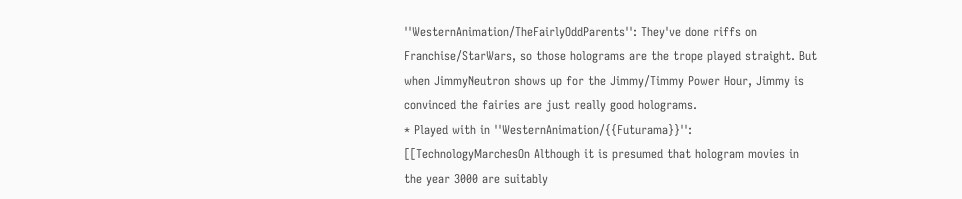''WesternAnimation/TheFairlyOddParents'': They've done riffs on Franchise/StarWars, so those holograms are the trope played straight. But when JimmyNeutron shows up for the Jimmy/Timmy Power Hour, Jimmy is convinced the fairies are just really good holograms.
* Played with in ''WesternAnimation/{{Futurama}}'': [[TechnologyMarchesOn Although it is presumed that hologram movies in the year 3000 are suitably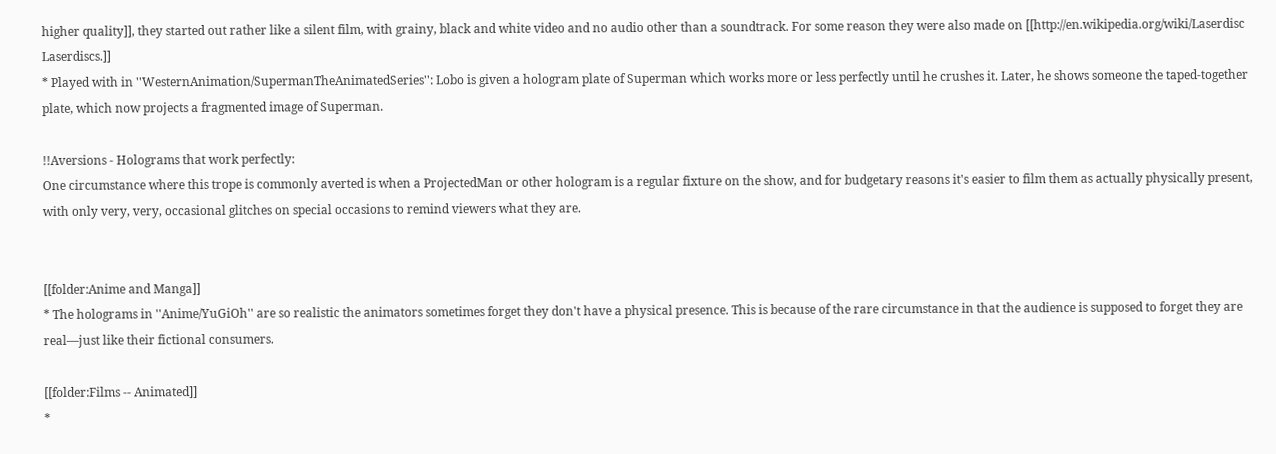higher quality]], they started out rather like a silent film, with grainy, black and white video and no audio other than a soundtrack. For some reason they were also made on [[http://en.wikipedia.org/wiki/Laserdisc Laserdiscs.]]
* Played with in ''WesternAnimation/SupermanTheAnimatedSeries'': Lobo is given a hologram plate of Superman which works more or less perfectly until he crushes it. Later, he shows someone the taped-together plate, which now projects a fragmented image of Superman.

!!Aversions - Holograms that work perfectly:
One circumstance where this trope is commonly averted is when a ProjectedMan or other hologram is a regular fixture on the show, and for budgetary reasons it's easier to film them as actually physically present, with only very, very, occasional glitches on special occasions to remind viewers what they are.


[[folder:Anime and Manga]]
* The holograms in ''Anime/YuGiOh'' are so realistic the animators sometimes forget they don't have a physical presence. This is because of the rare circumstance in that the audience is supposed to forget they are real—just like their fictional consumers.

[[folder:Films -- Animated]]
*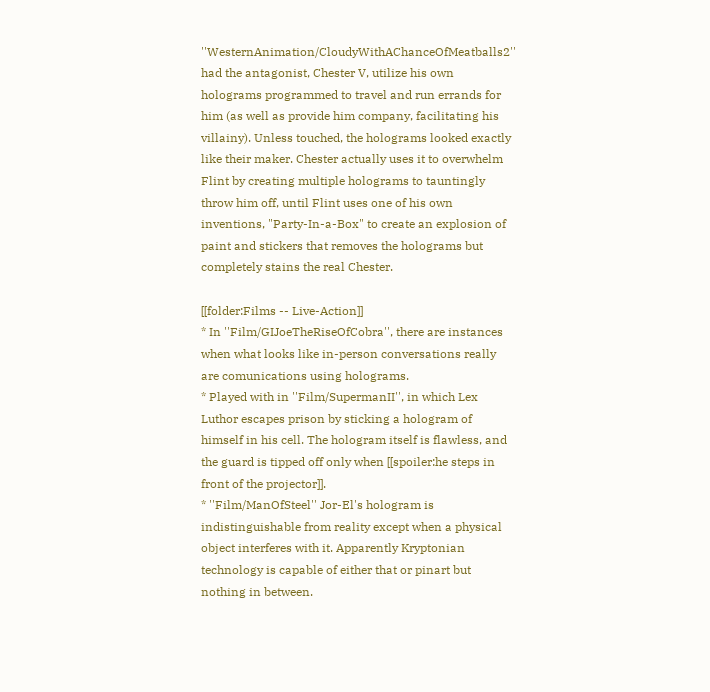''WesternAnimation/CloudyWithAChanceOfMeatballs2'' had the antagonist, Chester V, utilize his own holograms programmed to travel and run errands for him (as well as provide him company, facilitating his villainy). Unless touched, the holograms looked exactly like their maker. Chester actually uses it to overwhelm Flint by creating multiple holograms to tauntingly throw him off, until Flint uses one of his own inventions, "Party-In-a-Box" to create an explosion of paint and stickers that removes the holograms but completely stains the real Chester.

[[folder:Films -- Live-Action]]
* In ''Film/GIJoeTheRiseOfCobra'', there are instances when what looks like in-person conversations really are comunications using holograms.
* Played with in ''Film/SupermanII'', in which Lex Luthor escapes prison by sticking a hologram of himself in his cell. The hologram itself is flawless, and the guard is tipped off only when [[spoiler:he steps in front of the projector]].
* ''Film/ManOfSteel'' Jor-El's hologram is indistinguishable from reality except when a physical object interferes with it. Apparently Kryptonian technology is capable of either that or pinart but nothing in between.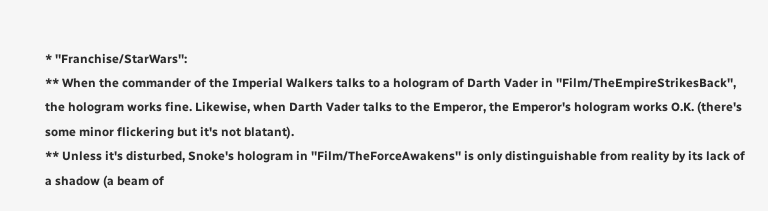* ''Franchise/StarWars'':
** When the commander of the Imperial Walkers talks to a hologram of Darth Vader in ''Film/TheEmpireStrikesBack'', the hologram works fine. Likewise, when Darth Vader talks to the Emperor, the Emperor's hologram works O.K. (there's some minor flickering but it's not blatant).
** Unless it's disturbed, Snoke's hologram in ''Film/TheForceAwakens'' is only distinguishable from reality by its lack of a shadow (a beam of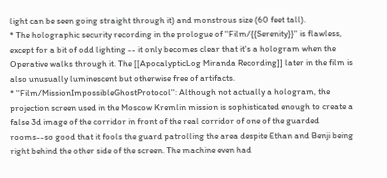light can be seen going straight through it) and monstrous size (60 feet tall).
* The holographic security recording in the prologue of ''Film/{{Serenity}}'' is flawless, except for a bit of odd lighting -- it only becomes clear that it's a hologram when the Operative walks through it. The [[ApocalypticLog Miranda Recording]] later in the film is also unusually luminescent but otherwise free of artifacts.
* ''Film/MissionImpossibleGhostProtocol'': Although not actually a hologram, the projection screen used in the Moscow Kremlin mission is sophisticated enough to create a false 3d image of the corridor in front of the real corridor of one of the guarded rooms--so good that it fools the guard patrolling the area despite Ethan and Benji being right behind the other side of the screen. The machine even had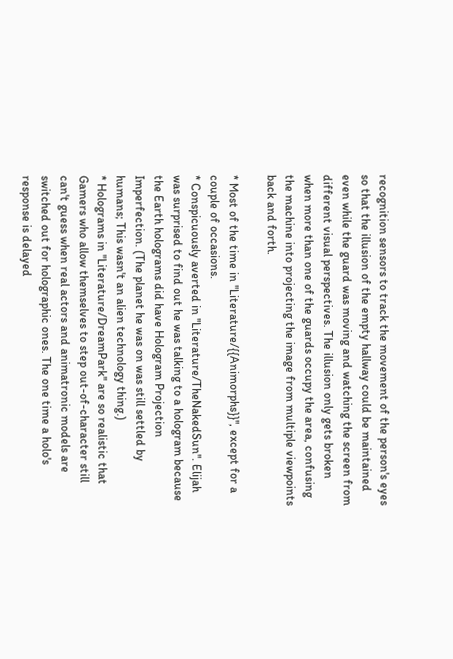recognition sensors to track the movement of the person's eyes so that the illusion of the empty hallway could be maintained even while the guard was moving and watching the screen from different visual perspectives. The illusion only gets broken when more than one of the guards occupy the area, confusing the machine into projecting the image from multiple viewpoints back and forth.

* Most of the time in ''Literature/{{Animorphs}}'', except for a couple of occasions.
* Conspicuously averted in ''Literature/TheNakedSun''. Elijah was surprised to find out he was talking to a hologram because the Earth holograms did have Hologram Projection Imperfection. (The planet he was on was still settled by humans; This wasn't an alien technology thing.)
* Holograms in ''Literature/DreamPark'' are so realistic that Gamers who allow themselves to step out-of-character still can't guess when real actors and animatronic models are switched out for holographic ones. The one time a holo's response is delayed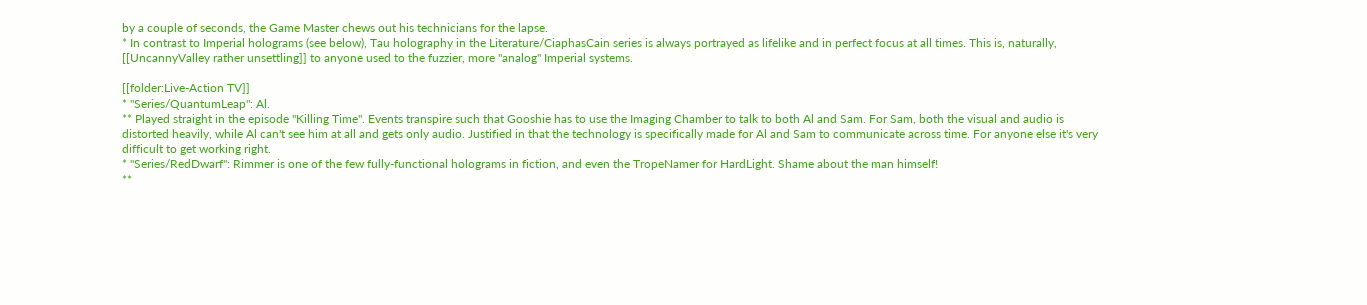by a couple of seconds, the Game Master chews out his technicians for the lapse.
* In contrast to Imperial holograms (see below), Tau holography in the Literature/CiaphasCain series is always portrayed as lifelike and in perfect focus at all times. This is, naturally, [[UncannyValley rather unsettling]] to anyone used to the fuzzier, more "analog" Imperial systems.

[[folder:Live-Action TV]]
* ''Series/QuantumLeap'': Al.
** Played straight in the episode "Killing Time". Events transpire such that Gooshie has to use the Imaging Chamber to talk to both Al and Sam. For Sam, both the visual and audio is distorted heavily, while Al can't see him at all and gets only audio. Justified in that the technology is specifically made for Al and Sam to communicate across time. For anyone else it's very difficult to get working right.
* ''Series/RedDwarf'': Rimmer is one of the few fully-functional holograms in fiction, and even the TropeNamer for HardLight. Shame about the man himself!
**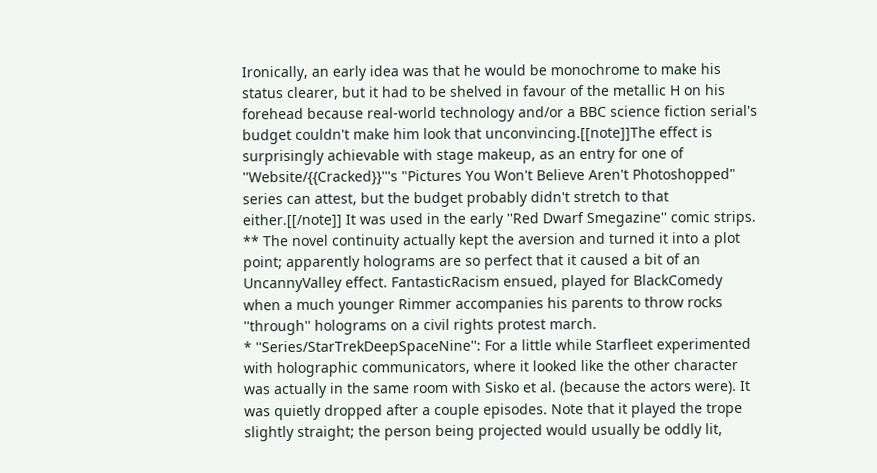Ironically, an early idea was that he would be monochrome to make his status clearer, but it had to be shelved in favour of the metallic H on his forehead because real-world technology and/or a BBC science fiction serial's budget couldn't make him look that unconvincing.[[note]]The effect is surprisingly achievable with stage makeup, as an entry for one of ''Website/{{Cracked}}'''s "Pictures You Won't Believe Aren't Photoshopped" series can attest, but the budget probably didn't stretch to that either.[[/note]] It was used in the early ''Red Dwarf Smegazine'' comic strips.
** The novel continuity actually kept the aversion and turned it into a plot point; apparently holograms are so perfect that it caused a bit of an UncannyValley effect. FantasticRacism ensued, played for BlackComedy when a much younger Rimmer accompanies his parents to throw rocks ''through'' holograms on a civil rights protest march.
* ''Series/StarTrekDeepSpaceNine'': For a little while Starfleet experimented with holographic communicators, where it looked like the other character was actually in the same room with Sisko et al. (because the actors were). It was quietly dropped after a couple episodes. Note that it played the trope slightly straight; the person being projected would usually be oddly lit,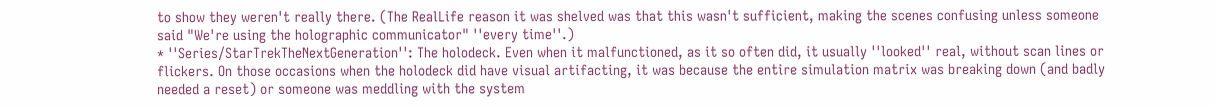to show they weren't really there. (The RealLife reason it was shelved was that this wasn't sufficient, making the scenes confusing unless someone said "We're using the holographic communicator" ''every time''.)
* ''Series/StarTrekTheNextGeneration'': The holodeck. Even when it malfunctioned, as it so often did, it usually ''looked'' real, without scan lines or flickers. On those occasions when the holodeck did have visual artifacting, it was because the entire simulation matrix was breaking down (and badly needed a reset) or someone was meddling with the system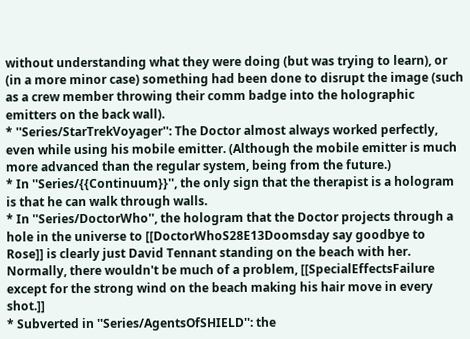without understanding what they were doing (but was trying to learn), or (in a more minor case) something had been done to disrupt the image (such as a crew member throwing their comm badge into the holographic emitters on the back wall).
* ''Series/StarTrekVoyager'': The Doctor almost always worked perfectly, even while using his mobile emitter. (Although the mobile emitter is much more advanced than the regular system, being from the future.)
* In ''Series/{{Continuum}}'', the only sign that the therapist is a hologram is that he can walk through walls.
* In ''Series/DoctorWho'', the hologram that the Doctor projects through a hole in the universe to [[DoctorWhoS28E13Doomsday say goodbye to Rose]] is clearly just David Tennant standing on the beach with her. Normally, there wouldn't be much of a problem, [[SpecialEffectsFailure except for the strong wind on the beach making his hair move in every shot.]]
* Subverted in ''Series/AgentsOfSHIELD'': the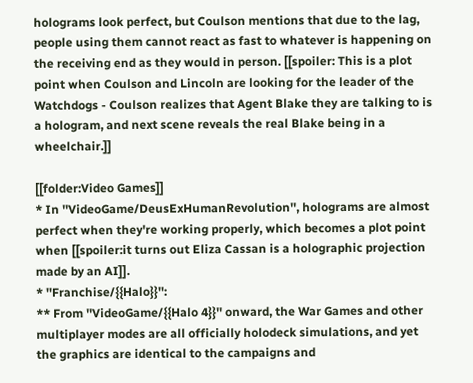holograms look perfect, but Coulson mentions that due to the lag, people using them cannot react as fast to whatever is happening on the receiving end as they would in person. [[spoiler: This is a plot point when Coulson and Lincoln are looking for the leader of the Watchdogs - Coulson realizes that Agent Blake they are talking to is a hologram, and next scene reveals the real Blake being in a wheelchair.]]

[[folder:Video Games]]
* In ''VideoGame/DeusExHumanRevolution'', holograms are almost perfect when they're working properly, which becomes a plot point when [[spoiler:it turns out Eliza Cassan is a holographic projection made by an AI]].
* ''Franchise/{{Halo}}'':
** From ''VideoGame/{{Halo 4}}'' onward, the War Games and other multiplayer modes are all officially holodeck simulations, and yet the graphics are identical to the campaigns and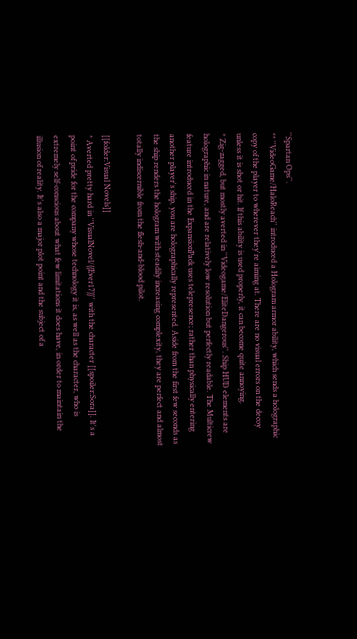''Spartan Ops''.
** ''VideoGame/HaloReach'' introduced a Hologram armor ability, which sends a holographic copy of the player to wherever they're aiming at. There are no visual errors on the decoy unless it is shot or hit. If this ability is used properly, it can become quite annoying.
* Zig-zagged, but mostly averted in ''Videogame/EliteDangerous''. Ship HUD elements are holographic in nature, and are relatively low resolution but perfectly readable. The Multicrew feature introduced in the ExpansionPack uses telepresence; rather than physically entering another player's ship, you are holographically represented. Aside from the first few seconds as the ship renders the hologram with steadily increasing complexity, they are perfect and almost totally indiscernible from the flesh-and-blood pilot.

[[folder:Visual Novels]]
* Averted pretty hard in ''VisualNovel/{{Ever17}}'' with the character [[spoiler:Sora]]. It's a point of pride for the company whose technology it is, as well as the character, who is extremely self-conscious about what few limitations it does have, in order to maintain the illusion of reality. It's also a major plot point and the subject of a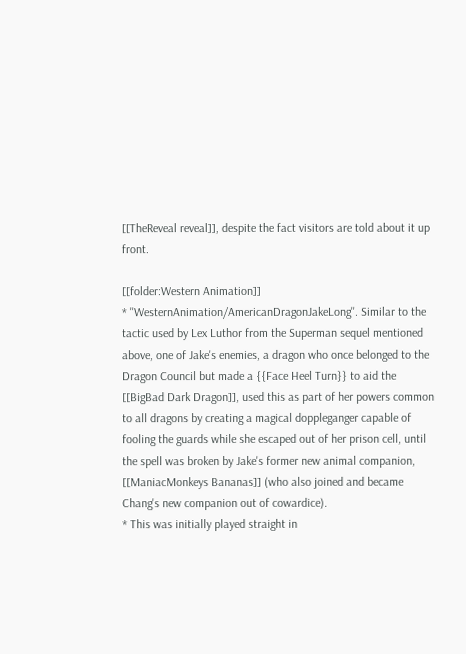[[TheReveal reveal]], despite the fact visitors are told about it up front.

[[folder:Western Animation]]
* ''WesternAnimation/AmericanDragonJakeLong''. Similar to the tactic used by Lex Luthor from the Superman sequel mentioned above, one of Jake's enemies, a dragon who once belonged to the Dragon Council but made a {{Face Heel Turn}} to aid the [[BigBad Dark Dragon]], used this as part of her powers common to all dragons by creating a magical doppleganger capable of fooling the guards while she escaped out of her prison cell, until the spell was broken by Jake's former new animal companion, [[ManiacMonkeys Bananas]] (who also joined and became Chang's new companion out of cowardice).
* This was initially played straight in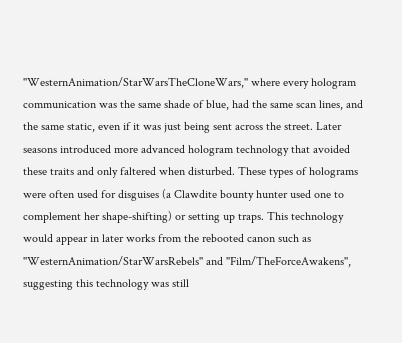''WesternAnimation/StarWarsTheCloneWars,'' where every hologram communication was the same shade of blue, had the same scan lines, and the same static, even if it was just being sent across the street. Later seasons introduced more advanced hologram technology that avoided these traits and only faltered when disturbed. These types of holograms were often used for disguises (a Clawdite bounty hunter used one to complement her shape-shifting) or setting up traps. This technology would appear in later works from the rebooted canon such as ''WesternAnimation/StarWarsRebels'' and ''Film/TheForceAwakens'', suggesting this technology was still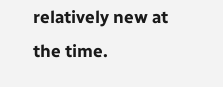relatively new at the time.